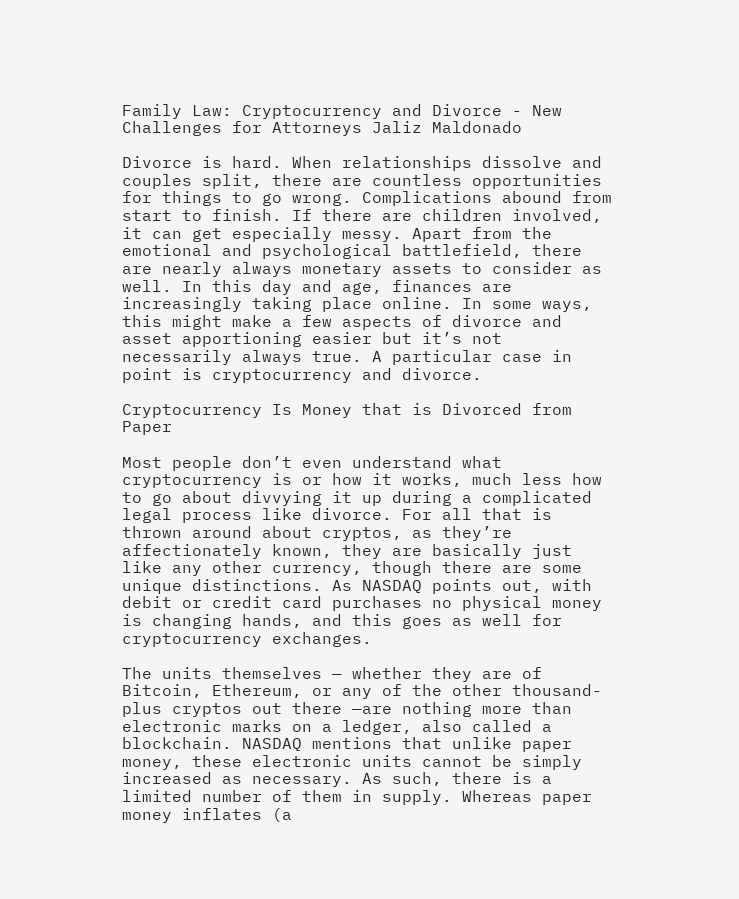Family Law: Cryptocurrency and Divorce - New Challenges for Attorneys Jaliz Maldonado

Divorce is hard. When relationships dissolve and couples split, there are countless opportunities for things to go wrong. Complications abound from start to finish. If there are children involved, it can get especially messy. Apart from the emotional and psychological battlefield, there are nearly always monetary assets to consider as well. In this day and age, finances are increasingly taking place online. In some ways, this might make a few aspects of divorce and asset apportioning easier but it’s not necessarily always true. A particular case in point is cryptocurrency and divorce.

Cryptocurrency Is Money that is Divorced from Paper

Most people don’t even understand what cryptocurrency is or how it works, much less how to go about divvying it up during a complicated legal process like divorce. For all that is thrown around about cryptos, as they’re affectionately known, they are basically just like any other currency, though there are some unique distinctions. As NASDAQ points out, with debit or credit card purchases no physical money is changing hands, and this goes as well for cryptocurrency exchanges.

The units themselves — whether they are of Bitcoin, Ethereum, or any of the other thousand-plus cryptos out there —are nothing more than electronic marks on a ledger, also called a blockchain. NASDAQ mentions that unlike paper money, these electronic units cannot be simply increased as necessary. As such, there is a limited number of them in supply. Whereas paper money inflates (a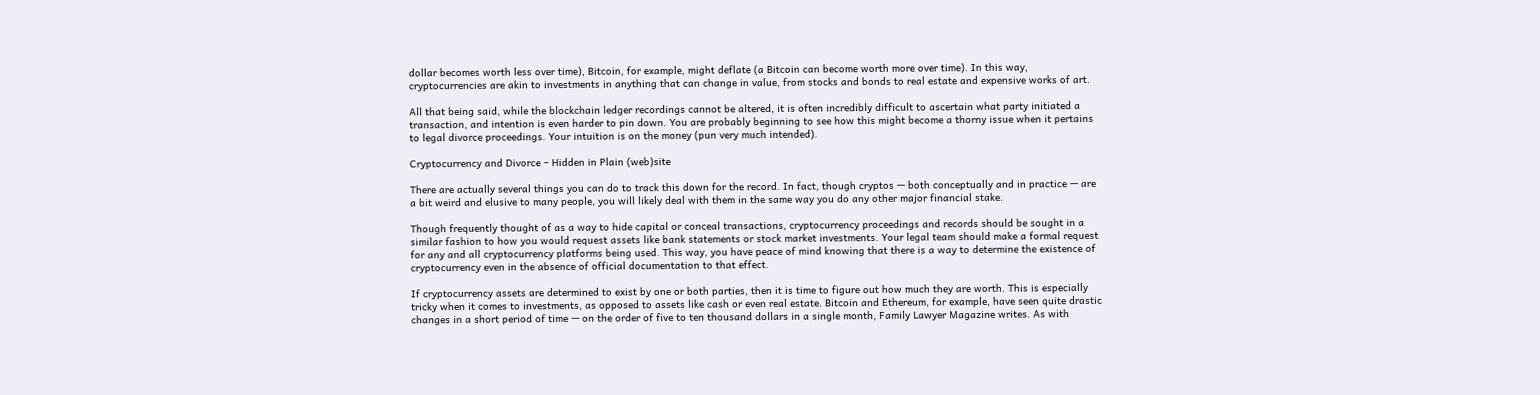dollar becomes worth less over time), Bitcoin, for example, might deflate (a Bitcoin can become worth more over time). In this way, cryptocurrencies are akin to investments in anything that can change in value, from stocks and bonds to real estate and expensive works of art.

All that being said, while the blockchain ledger recordings cannot be altered, it is often incredibly difficult to ascertain what party initiated a transaction, and intention is even harder to pin down. You are probably beginning to see how this might become a thorny issue when it pertains to legal divorce proceedings. Your intuition is on the money (pun very much intended).

Cryptocurrency and Divorce – Hidden in Plain (web)site

There are actually several things you can do to track this down for the record. In fact, though cryptos — both conceptually and in practice — are a bit weird and elusive to many people, you will likely deal with them in the same way you do any other major financial stake.

Though frequently thought of as a way to hide capital or conceal transactions, cryptocurrency proceedings and records should be sought in a similar fashion to how you would request assets like bank statements or stock market investments. Your legal team should make a formal request for any and all cryptocurrency platforms being used. This way, you have peace of mind knowing that there is a way to determine the existence of cryptocurrency even in the absence of official documentation to that effect.

If cryptocurrency assets are determined to exist by one or both parties, then it is time to figure out how much they are worth. This is especially tricky when it comes to investments, as opposed to assets like cash or even real estate. Bitcoin and Ethereum, for example, have seen quite drastic changes in a short period of time — on the order of five to ten thousand dollars in a single month, Family Lawyer Magazine writes. As with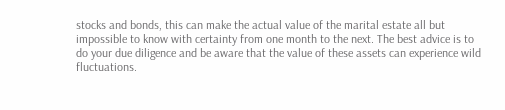stocks and bonds, this can make the actual value of the marital estate all but impossible to know with certainty from one month to the next. The best advice is to do your due diligence and be aware that the value of these assets can experience wild fluctuations.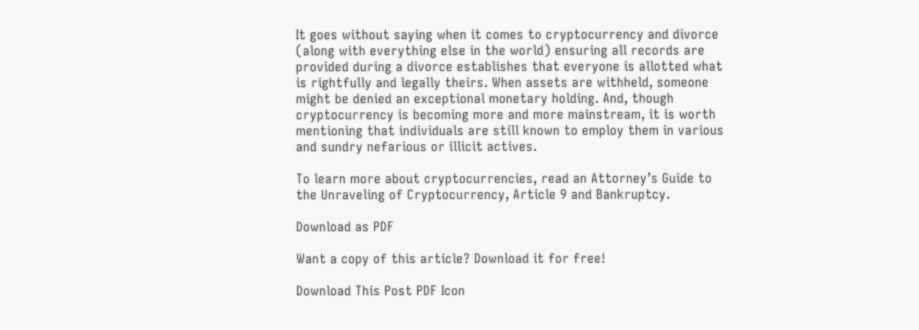It goes without saying when it comes to cryptocurrency and divorce (along with everything else in the world) ensuring all records are provided during a divorce establishes that everyone is allotted what is rightfully and legally theirs. When assets are withheld, someone might be denied an exceptional monetary holding. And, though cryptocurrency is becoming more and more mainstream, it is worth mentioning that individuals are still known to employ them in various and sundry nefarious or illicit actives.

To learn more about cryptocurrencies, read an Attorney’s Guide to the Unraveling of Cryptocurrency, Article 9 and Bankruptcy.

Download as PDF

Want a copy of this article? Download it for free!

Download This Post PDF Icon